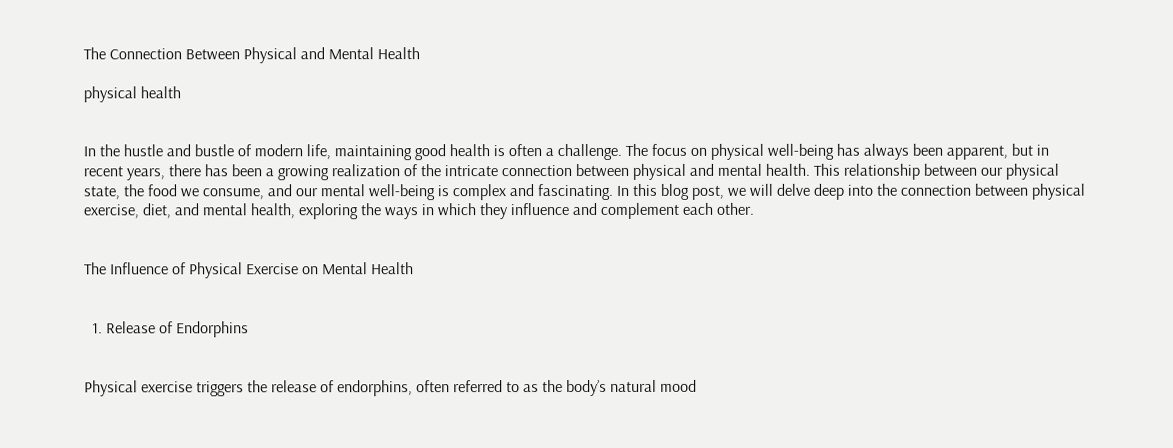The Connection Between Physical and Mental Health

physical health


In the hustle and bustle of modern life, maintaining good health is often a challenge. The focus on physical well-being has always been apparent, but in recent years, there has been a growing realization of the intricate connection between physical and mental health. This relationship between our physical state, the food we consume, and our mental well-being is complex and fascinating. In this blog post, we will delve deep into the connection between physical exercise, diet, and mental health, exploring the ways in which they influence and complement each other.


The Influence of Physical Exercise on Mental Health


  1. Release of Endorphins


Physical exercise triggers the release of endorphins, often referred to as the body’s natural mood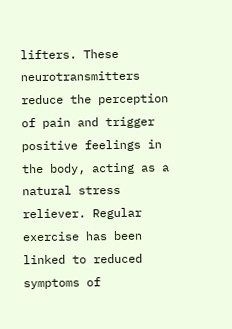lifters. These neurotransmitters reduce the perception of pain and trigger positive feelings in the body, acting as a natural stress reliever. Regular exercise has been linked to reduced symptoms of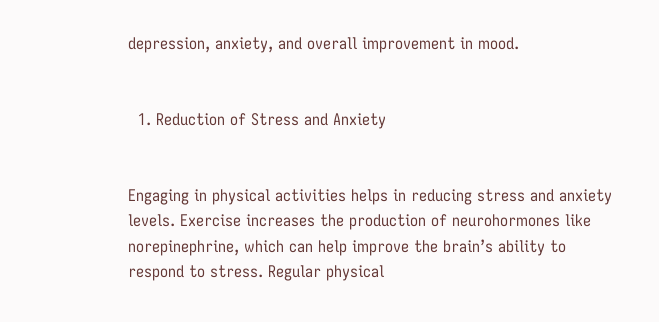depression, anxiety, and overall improvement in mood.


  1. Reduction of Stress and Anxiety


Engaging in physical activities helps in reducing stress and anxiety levels. Exercise increases the production of neurohormones like norepinephrine, which can help improve the brain’s ability to respond to stress. Regular physical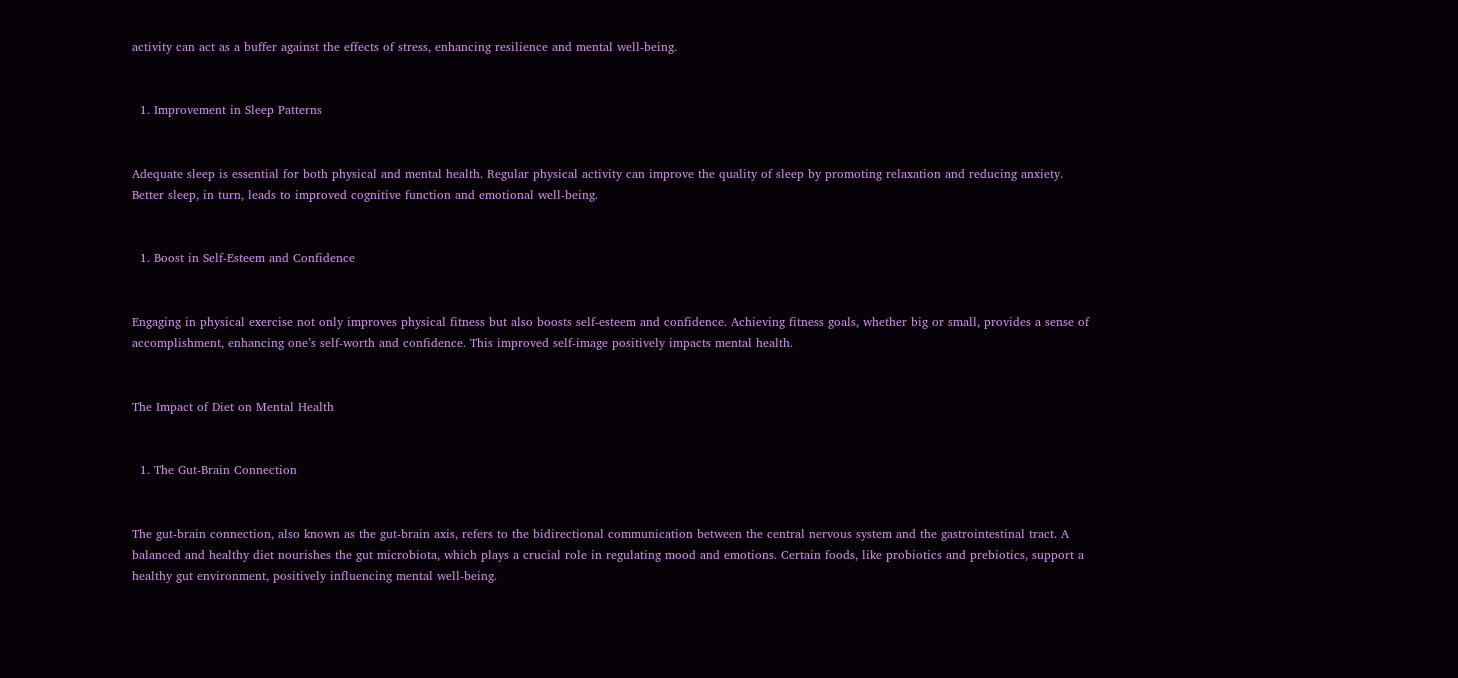activity can act as a buffer against the effects of stress, enhancing resilience and mental well-being.


  1. Improvement in Sleep Patterns


Adequate sleep is essential for both physical and mental health. Regular physical activity can improve the quality of sleep by promoting relaxation and reducing anxiety. Better sleep, in turn, leads to improved cognitive function and emotional well-being.


  1. Boost in Self-Esteem and Confidence


Engaging in physical exercise not only improves physical fitness but also boosts self-esteem and confidence. Achieving fitness goals, whether big or small, provides a sense of accomplishment, enhancing one’s self-worth and confidence. This improved self-image positively impacts mental health.


The Impact of Diet on Mental Health


  1. The Gut-Brain Connection


The gut-brain connection, also known as the gut-brain axis, refers to the bidirectional communication between the central nervous system and the gastrointestinal tract. A balanced and healthy diet nourishes the gut microbiota, which plays a crucial role in regulating mood and emotions. Certain foods, like probiotics and prebiotics, support a healthy gut environment, positively influencing mental well-being.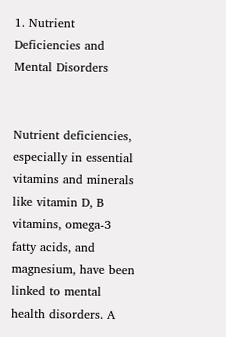1. Nutrient Deficiencies and Mental Disorders


Nutrient deficiencies, especially in essential vitamins and minerals like vitamin D, B vitamins, omega-3 fatty acids, and magnesium, have been linked to mental health disorders. A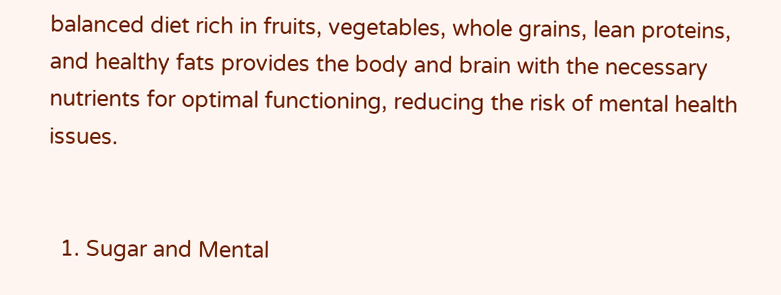balanced diet rich in fruits, vegetables, whole grains, lean proteins, and healthy fats provides the body and brain with the necessary nutrients for optimal functioning, reducing the risk of mental health issues.


  1. Sugar and Mental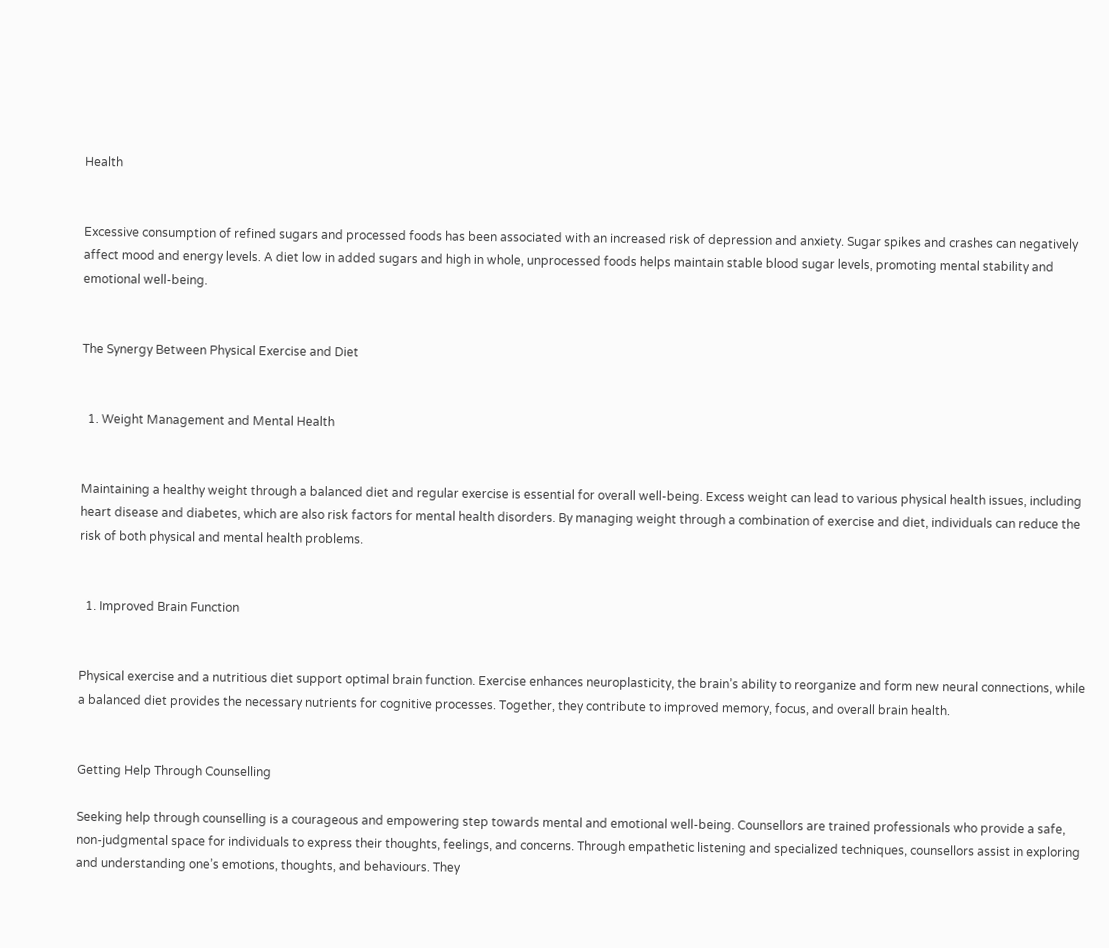Health


Excessive consumption of refined sugars and processed foods has been associated with an increased risk of depression and anxiety. Sugar spikes and crashes can negatively affect mood and energy levels. A diet low in added sugars and high in whole, unprocessed foods helps maintain stable blood sugar levels, promoting mental stability and emotional well-being.


The Synergy Between Physical Exercise and Diet


  1. Weight Management and Mental Health


Maintaining a healthy weight through a balanced diet and regular exercise is essential for overall well-being. Excess weight can lead to various physical health issues, including heart disease and diabetes, which are also risk factors for mental health disorders. By managing weight through a combination of exercise and diet, individuals can reduce the risk of both physical and mental health problems.


  1. Improved Brain Function


Physical exercise and a nutritious diet support optimal brain function. Exercise enhances neuroplasticity, the brain’s ability to reorganize and form new neural connections, while a balanced diet provides the necessary nutrients for cognitive processes. Together, they contribute to improved memory, focus, and overall brain health.


Getting Help Through Counselling

Seeking help through counselling is a courageous and empowering step towards mental and emotional well-being. Counsellors are trained professionals who provide a safe, non-judgmental space for individuals to express their thoughts, feelings, and concerns. Through empathetic listening and specialized techniques, counsellors assist in exploring and understanding one’s emotions, thoughts, and behaviours. They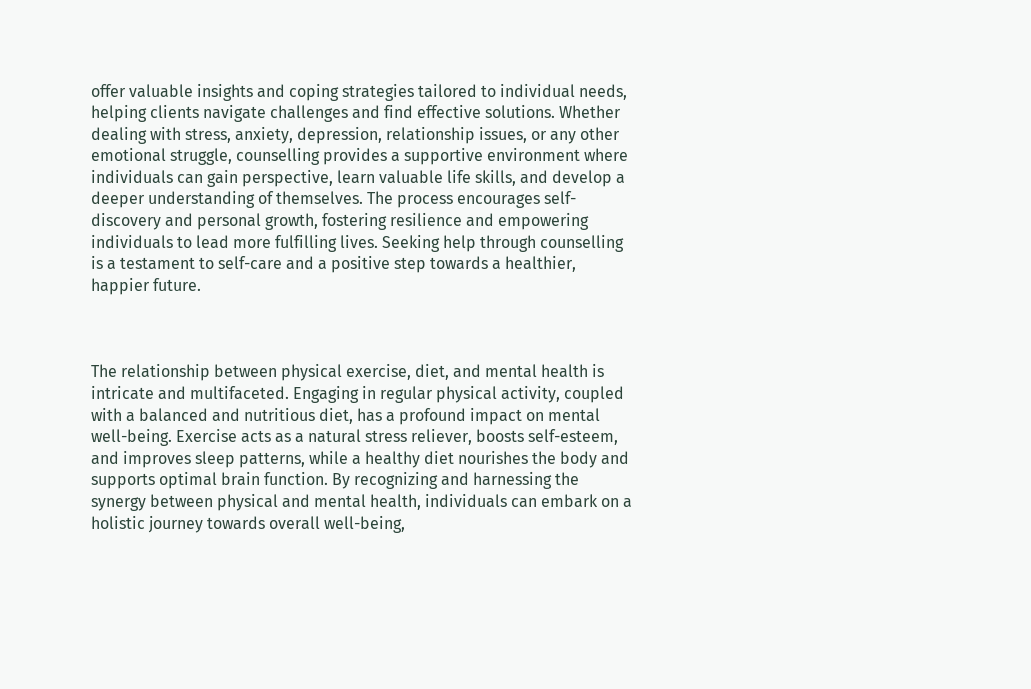offer valuable insights and coping strategies tailored to individual needs, helping clients navigate challenges and find effective solutions. Whether dealing with stress, anxiety, depression, relationship issues, or any other emotional struggle, counselling provides a supportive environment where individuals can gain perspective, learn valuable life skills, and develop a deeper understanding of themselves. The process encourages self-discovery and personal growth, fostering resilience and empowering individuals to lead more fulfilling lives. Seeking help through counselling is a testament to self-care and a positive step towards a healthier, happier future.



The relationship between physical exercise, diet, and mental health is intricate and multifaceted. Engaging in regular physical activity, coupled with a balanced and nutritious diet, has a profound impact on mental well-being. Exercise acts as a natural stress reliever, boosts self-esteem, and improves sleep patterns, while a healthy diet nourishes the body and supports optimal brain function. By recognizing and harnessing the synergy between physical and mental health, individuals can embark on a holistic journey towards overall well-being,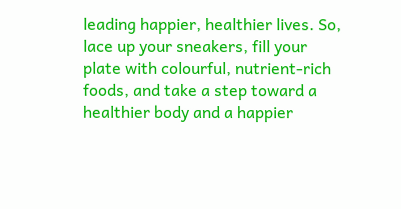leading happier, healthier lives. So, lace up your sneakers, fill your plate with colourful, nutrient-rich foods, and take a step toward a healthier body and a happier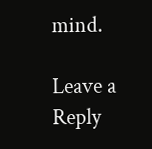mind.

Leave a Reply